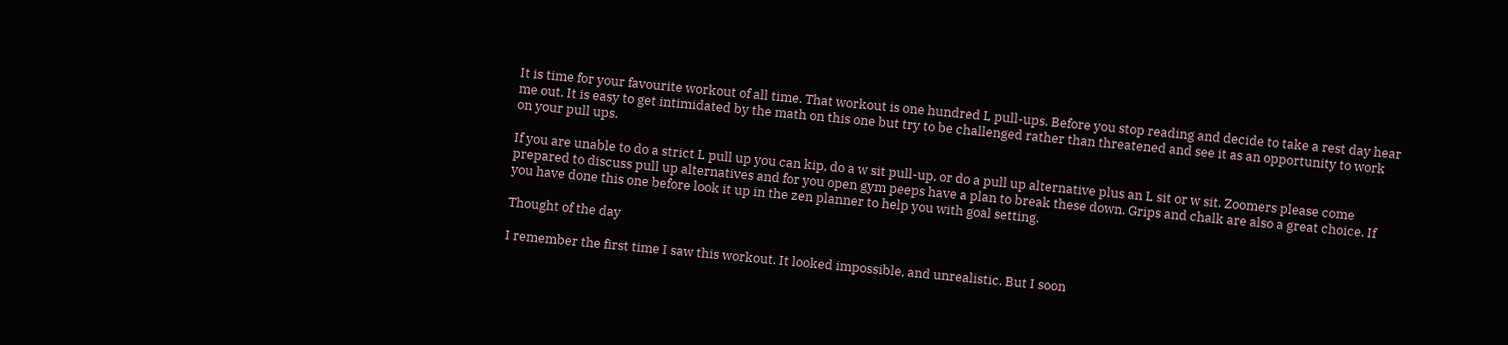It is time for your favourite workout of all time. That workout is one hundred L pull-ups. Before you stop reading and decide to take a rest day hear me out. It is easy to get intimidated by the math on this one but try to be challenged rather than threatened and see it as an opportunity to work on your pull ups.

If you are unable to do a strict L pull up you can kip, do a w sit pull-up, or do a pull up alternative plus an L sit or w sit. Zoomers please come prepared to discuss pull up alternatives and for you open gym peeps have a plan to break these down. Grips and chalk are also a great choice. If you have done this one before look it up in the zen planner to help you with goal setting.

Thought of the day

I remember the first time I saw this workout. It looked impossible, and unrealistic. But I soon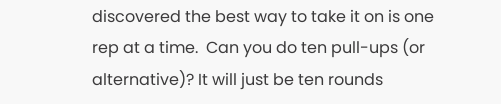discovered the best way to take it on is one rep at a time.  Can you do ten pull-ups (or alternative)? It will just be ten rounds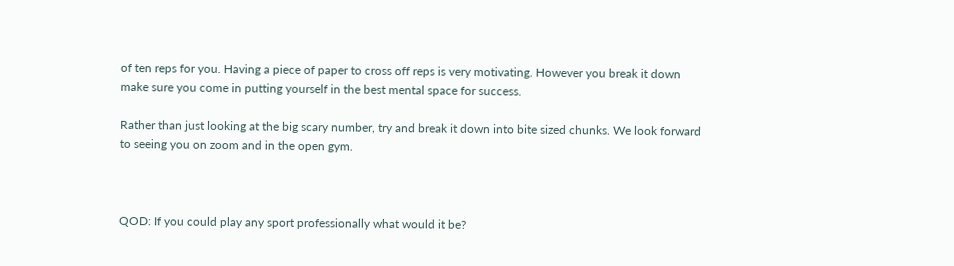of ten reps for you. Having a piece of paper to cross off reps is very motivating. However you break it down make sure you come in putting yourself in the best mental space for success.

Rather than just looking at the big scary number, try and break it down into bite sized chunks. We look forward to seeing you on zoom and in the open gym.



QOD: If you could play any sport professionally what would it be?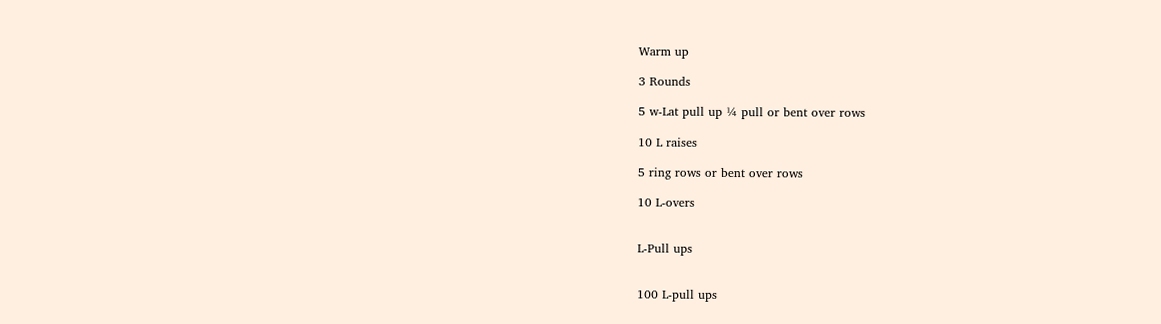Warm up

3 Rounds

5 w-Lat pull up ¼ pull or bent over rows

10 L raises

5 ring rows or bent over rows

10 L-overs


L-Pull ups


100 L-pull ups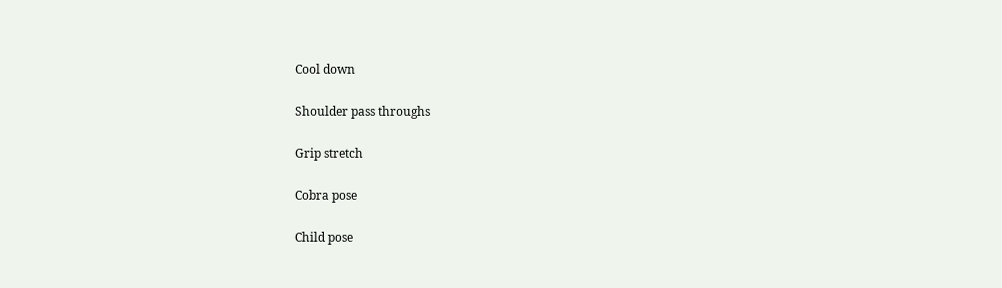Cool down

Shoulder pass throughs

Grip stretch

Cobra pose

Child pose